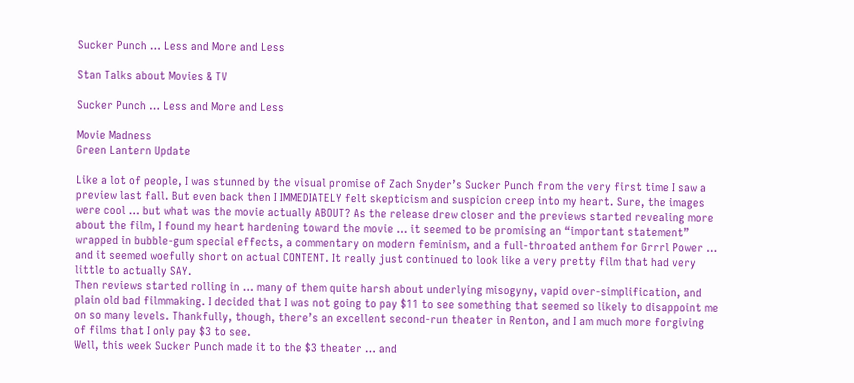Sucker Punch … Less and More and Less

Stan Talks about Movies & TV

Sucker Punch … Less and More and Less

Movie Madness
Green Lantern Update

Like a lot of people, I was stunned by the visual promise of Zach Snyder’s Sucker Punch from the very first time I saw a preview last fall. But even back then I IMMEDIATELY felt skepticism and suspicion creep into my heart. Sure, the images were cool … but what was the movie actually ABOUT? As the release drew closer and the previews started revealing more about the film, I found my heart hardening toward the movie … it seemed to be promising an “important statement” wrapped in bubble-gum special effects, a commentary on modern feminism, and a full-throated anthem for Grrrl Power … and it seemed woefully short on actual CONTENT. It really just continued to look like a very pretty film that had very little to actually SAY.
Then reviews started rolling in … many of them quite harsh about underlying misogyny, vapid over-simplification, and plain old bad filmmaking. I decided that I was not going to pay $11 to see something that seemed so likely to disappoint me on so many levels. Thankfully, though, there’s an excellent second-run theater in Renton, and I am much more forgiving of films that I only pay $3 to see.
Well, this week Sucker Punch made it to the $3 theater … and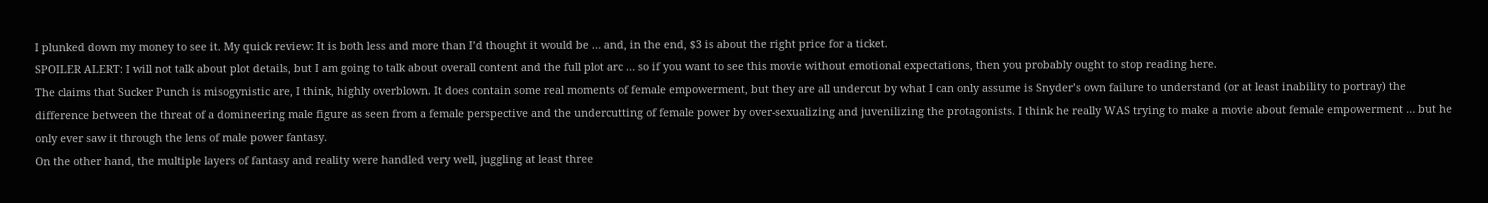I plunked down my money to see it. My quick review: It is both less and more than I’d thought it would be … and, in the end, $3 is about the right price for a ticket.
SPOILER ALERT: I will not talk about plot details, but I am going to talk about overall content and the full plot arc … so if you want to see this movie without emotional expectations, then you probably ought to stop reading here.
The claims that Sucker Punch is misogynistic are, I think, highly overblown. It does contain some real moments of female empowerment, but they are all undercut by what I can only assume is Snyder’s own failure to understand (or at least inability to portray) the difference between the threat of a domineering male figure as seen from a female perspective and the undercutting of female power by over-sexualizing and juvenilizing the protagonists. I think he really WAS trying to make a movie about female empowerment … but he only ever saw it through the lens of male power fantasy.
On the other hand, the multiple layers of fantasy and reality were handled very well, juggling at least three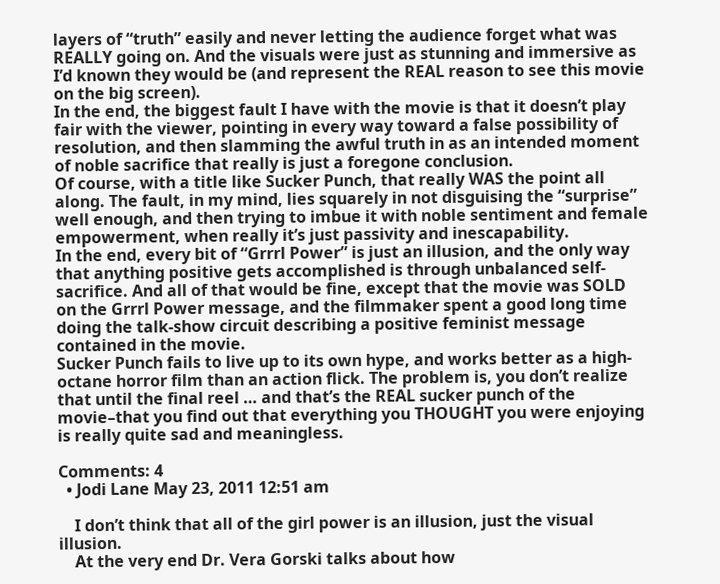layers of “truth” easily and never letting the audience forget what was REALLY going on. And the visuals were just as stunning and immersive as I’d known they would be (and represent the REAL reason to see this movie on the big screen).
In the end, the biggest fault I have with the movie is that it doesn’t play fair with the viewer, pointing in every way toward a false possibility of resolution, and then slamming the awful truth in as an intended moment of noble sacrifice that really is just a foregone conclusion.
Of course, with a title like Sucker Punch, that really WAS the point all along. The fault, in my mind, lies squarely in not disguising the “surprise” well enough, and then trying to imbue it with noble sentiment and female empowerment, when really it’s just passivity and inescapability.
In the end, every bit of “Grrrl Power” is just an illusion, and the only way that anything positive gets accomplished is through unbalanced self-sacrifice. And all of that would be fine, except that the movie was SOLD on the Grrrl Power message, and the filmmaker spent a good long time doing the talk-show circuit describing a positive feminist message contained in the movie.
Sucker Punch fails to live up to its own hype, and works better as a high-octane horror film than an action flick. The problem is, you don’t realize that until the final reel … and that’s the REAL sucker punch of the movie–that you find out that everything you THOUGHT you were enjoying is really quite sad and meaningless.

Comments: 4
  • Jodi Lane May 23, 2011 12:51 am

    I don’t think that all of the girl power is an illusion, just the visual illusion.
    At the very end Dr. Vera Gorski talks about how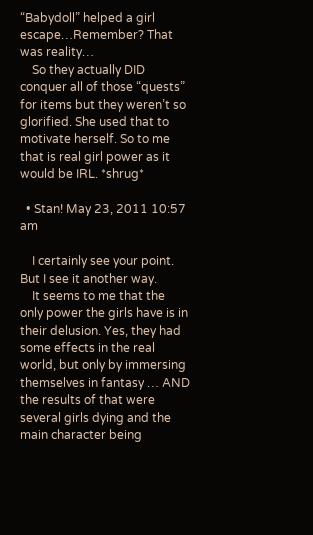“Babydoll” helped a girl escape…Remember? That was reality…
    So they actually DID conquer all of those “quests” for items but they weren’t so glorified. She used that to motivate herself. So to me that is real girl power as it would be IRL. *shrug*

  • Stan! May 23, 2011 10:57 am

    I certainly see your point. But I see it another way.
    It seems to me that the only power the girls have is in their delusion. Yes, they had some effects in the real world, but only by immersing themselves in fantasy … AND the results of that were several girls dying and the main character being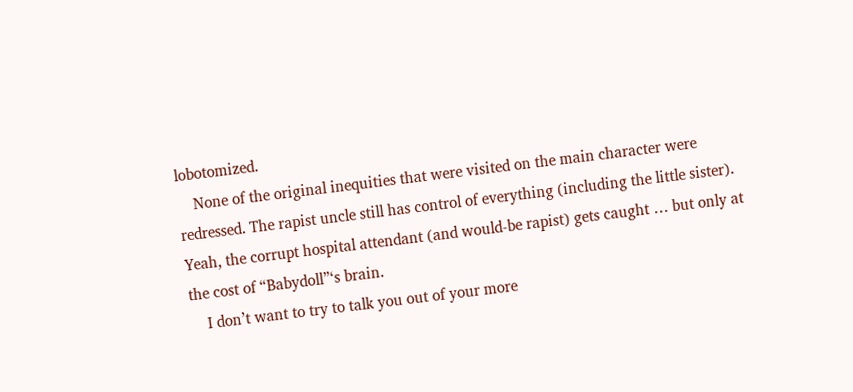lobotomized.
    None of the original inequities that were visited on the main character were redressed. The rapist uncle still has control of everything (including the little sister). Yeah, the corrupt hospital attendant (and would-be rapist) gets caught … but only at the cost of “Babydoll”‘s brain.
    I don’t want to try to talk you out of your more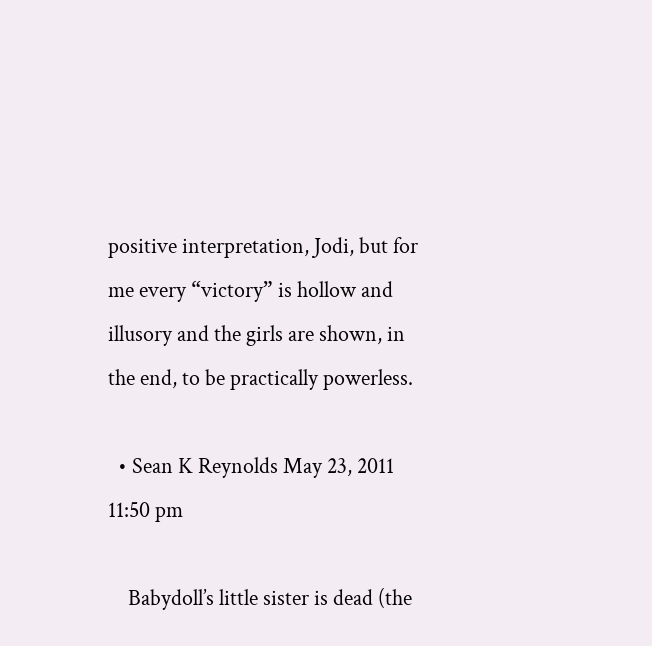positive interpretation, Jodi, but for me every “victory” is hollow and illusory and the girls are shown, in the end, to be practically powerless.

  • Sean K Reynolds May 23, 2011 11:50 pm

    Babydoll’s little sister is dead (the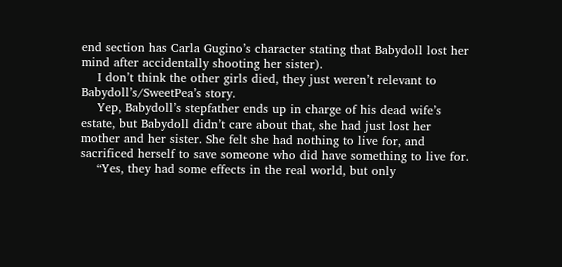end section has Carla Gugino’s character stating that Babydoll lost her mind after accidentally shooting her sister).
    I don’t think the other girls died, they just weren’t relevant to Babydoll’s/SweetPea’s story.
    Yep, Babydoll’s stepfather ends up in charge of his dead wife’s estate, but Babydoll didn’t care about that, she had just lost her mother and her sister. She felt she had nothing to live for, and sacrificed herself to save someone who did have something to live for.
    “Yes, they had some effects in the real world, but only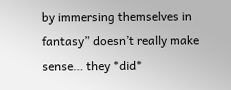by immersing themselves in fantasy” doesn’t really make sense… they *did*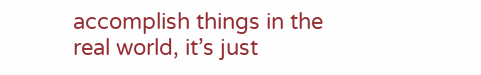accomplish things in the real world, it’s just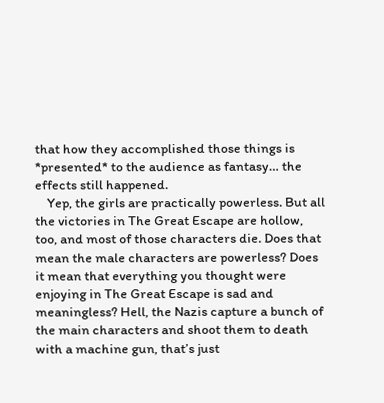that how they accomplished those things is *presented* to the audience as fantasy… the effects still happened.
    Yep, the girls are practically powerless. But all the victories in The Great Escape are hollow, too, and most of those characters die. Does that mean the male characters are powerless? Does it mean that everything you thought were enjoying in The Great Escape is sad and meaningless? Hell, the Nazis capture a bunch of the main characters and shoot them to death with a machine gun, that’s just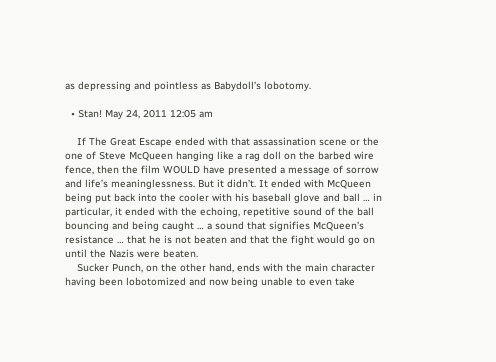as depressing and pointless as Babydoll’s lobotomy.

  • Stan! May 24, 2011 12:05 am

    If The Great Escape ended with that assassination scene or the one of Steve McQueen hanging like a rag doll on the barbed wire fence, then the film WOULD have presented a message of sorrow and life’s meaninglessness. But it didn’t. It ended with McQueen being put back into the cooler with his baseball glove and ball … in particular, it ended with the echoing, repetitive sound of the ball bouncing and being caught … a sound that signifies McQueen’s resistance … that he is not beaten and that the fight would go on until the Nazis were beaten.
    Sucker Punch, on the other hand, ends with the main character having been lobotomized and now being unable to even take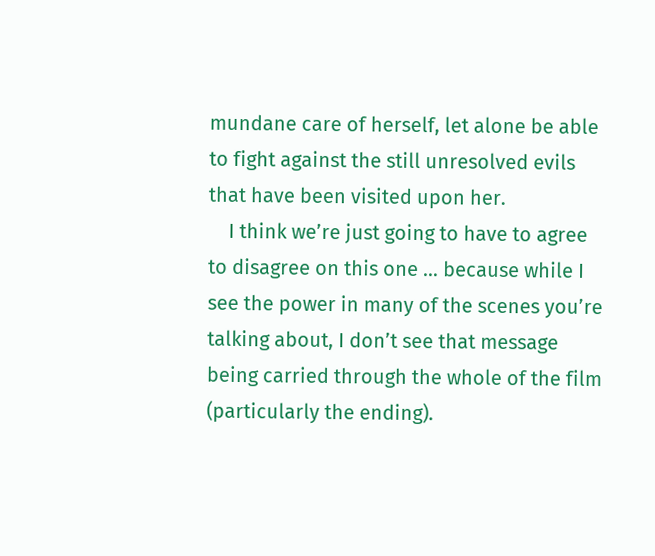mundane care of herself, let alone be able to fight against the still unresolved evils that have been visited upon her.
    I think we’re just going to have to agree to disagree on this one … because while I see the power in many of the scenes you’re talking about, I don’t see that message being carried through the whole of the film (particularly the ending).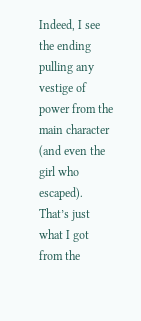Indeed, I see the ending pulling any vestige of power from the main character (and even the girl who escaped). That’s just what I got from the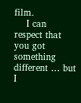film.
    I can respect that you got something different … but I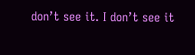don’t see it. I don’t see it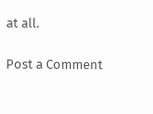at all.

Post a Comment